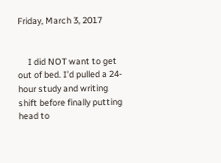Friday, March 3, 2017


     I did NOT want to get out of bed. I’d pulled a 24-hour study and writing shift before finally putting head to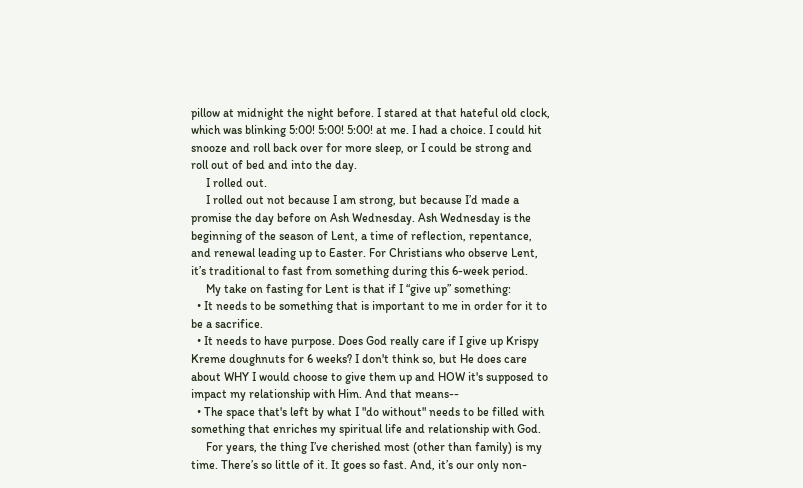pillow at midnight the night before. I stared at that hateful old clock, which was blinking 5:00! 5:00! 5:00! at me. I had a choice. I could hit snooze and roll back over for more sleep, or I could be strong and roll out of bed and into the day.
     I rolled out.
     I rolled out not because I am strong, but because I’d made a promise the day before on Ash Wednesday. Ash Wednesday is the beginning of the season of Lent, a time of reflection, repentance, and renewal leading up to Easter. For Christians who observe Lent, it’s traditional to fast from something during this 6-week period.
     My take on fasting for Lent is that if I “give up” something:
  • It needs to be something that is important to me in order for it to be a sacrifice.
  • It needs to have purpose. Does God really care if I give up Krispy Kreme doughnuts for 6 weeks? I don't think so, but He does care about WHY I would choose to give them up and HOW it's supposed to impact my relationship with Him. And that means--
  • The space that's left by what I "do without" needs to be filled with something that enriches my spiritual life and relationship with God.
     For years, the thing I’ve cherished most (other than family) is my time. There’s so little of it. It goes so fast. And, it’s our only non-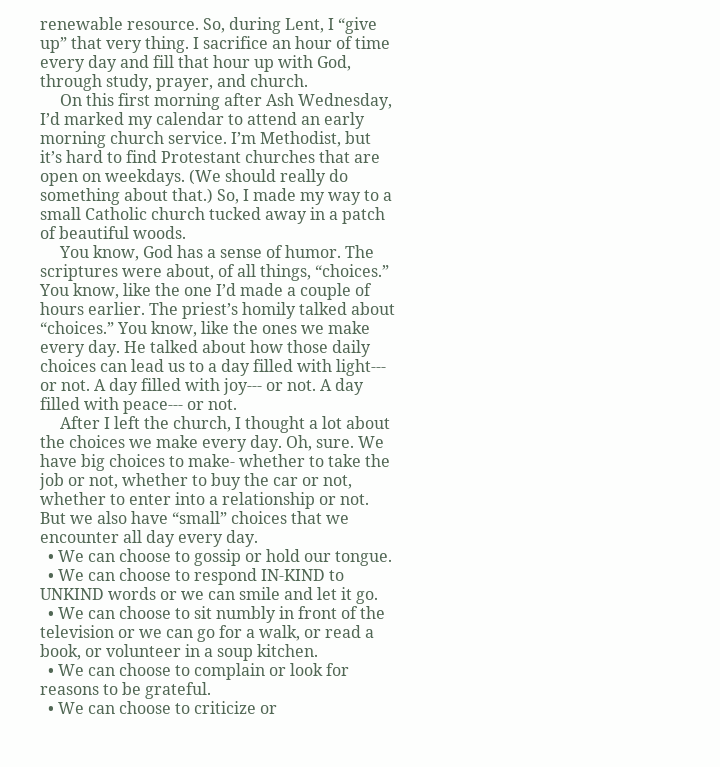renewable resource. So, during Lent, I “give up” that very thing. I sacrifice an hour of time every day and fill that hour up with God, through study, prayer, and church.
     On this first morning after Ash Wednesday, I’d marked my calendar to attend an early morning church service. I’m Methodist, but it’s hard to find Protestant churches that are open on weekdays. (We should really do something about that.) So, I made my way to a small Catholic church tucked away in a patch of beautiful woods.
     You know, God has a sense of humor. The scriptures were about, of all things, “choices.” You know, like the one I’d made a couple of hours earlier. The priest’s homily talked about “choices.” You know, like the ones we make every day. He talked about how those daily choices can lead us to a day filled with light--- or not. A day filled with joy--- or not. A day filled with peace--- or not.
     After I left the church, I thought a lot about the choices we make every day. Oh, sure. We have big choices to make- whether to take the job or not, whether to buy the car or not, whether to enter into a relationship or not. But we also have “small” choices that we encounter all day every day.
  • We can choose to gossip or hold our tongue.
  • We can choose to respond IN-KIND to UNKIND words or we can smile and let it go.
  • We can choose to sit numbly in front of the television or we can go for a walk, or read a book, or volunteer in a soup kitchen.
  • We can choose to complain or look for reasons to be grateful.
  • We can choose to criticize or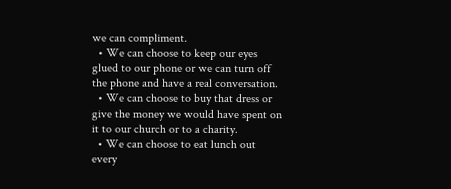we can compliment.
  • We can choose to keep our eyes glued to our phone or we can turn off the phone and have a real conversation.
  • We can choose to buy that dress or give the money we would have spent on it to our church or to a charity.
  • We can choose to eat lunch out every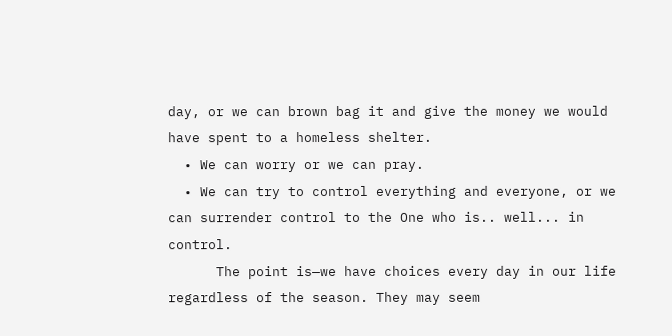day, or we can brown bag it and give the money we would have spent to a homeless shelter.
  • We can worry or we can pray.
  • We can try to control everything and everyone, or we can surrender control to the One who is.. well... in control.
      The point is—we have choices every day in our life regardless of the season. They may seem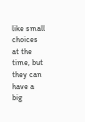like small choices at the time, but they can have a big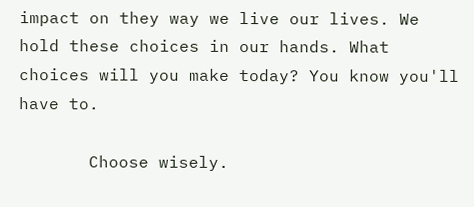impact on they way we live our lives. We hold these choices in our hands. What choices will you make today? You know you'll have to.

       Choose wisely.